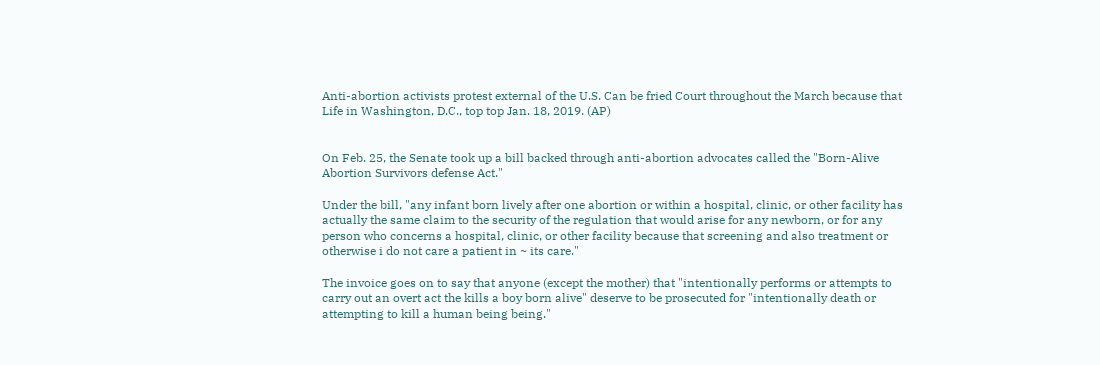Anti-abortion activists protest external of the U.S. Can be fried Court throughout the March because that Life in Washington, D.C., top top Jan. 18, 2019. (AP)


On Feb. 25, the Senate took up a bill backed through anti-abortion advocates called the "Born-Alive Abortion Survivors defense Act."

Under the bill, "any infant born lively after one abortion or within a hospital, clinic, or other facility has actually the same claim to the security of the regulation that would arise for any newborn, or for any person who concerns a hospital, clinic, or other facility because that screening and also treatment or otherwise i do not care a patient in ~ its care."

The invoice goes on to say that anyone (except the mother) that "intentionally performs or attempts to carry out an overt act the kills a boy born alive" deserve to be prosecuted for "intentionally death or attempting to kill a human being being."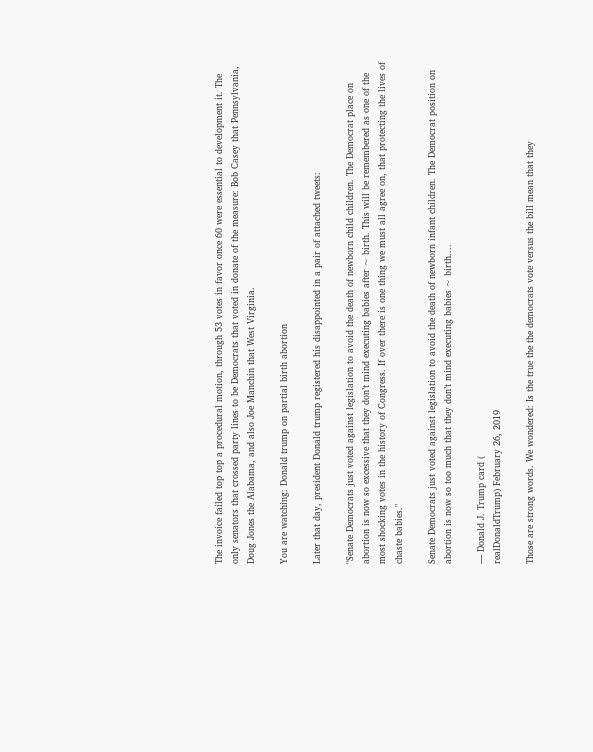The invoice failed top top a procedural motion, through 53 votes in favor once 60 were essential to development it. The only senators that crossed party lines to be Democrats that voted in donate of the measure: Bob Casey that Pennsylvania, Doug Jones the Alabama, and also Joe Manchin that West Virginia.

You are watching: Donald trump on partial birth abortion

Later that day, president Donald trump registered his disappointed in a pair of attached tweets:

"Senate Democrats just voted against legislation to avoid the death of newborn child children. The Democrat place on abortion is now so excessive that they don’t mind executing babies after ~ birth. This will be remembered as one of the most shocking votes in the history of Congress. If over there is one thing we must all agree on, that protecting the lives of chaste babies."

Senate Democrats just voted against legislation to avoid the death of newborn infant children. The Democrat position on abortion is now so too much that they don’t mind executing babies ~ birth....

— Donald J. Trump card (
realDonaldTrump) February 26, 2019

Those are strong words. We wondered: Is the true the the democrats vote versus the bill mean that they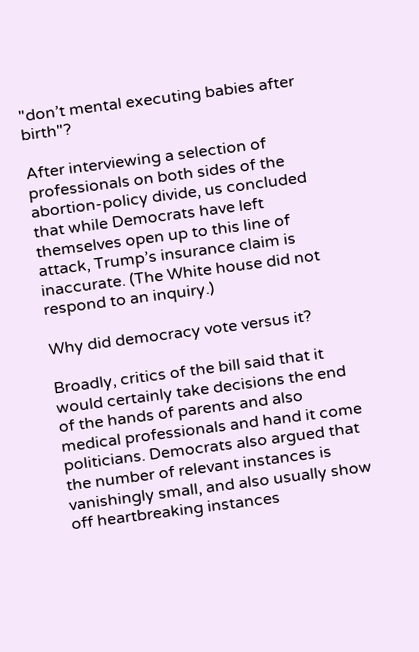"don’t mental executing babies after birth"?

After interviewing a selection of professionals on both sides of the abortion-policy divide, us concluded that while Democrats have left themselves open up to this line of attack, Trump’s insurance claim is inaccurate. (The White house did not respond to an inquiry.)

Why did democracy vote versus it?

Broadly, critics of the bill said that it would certainly take decisions the end of the hands of parents and also medical professionals and hand it come politicians. Democrats also argued that the number of relevant instances is vanishingly small, and also usually show off heartbreaking instances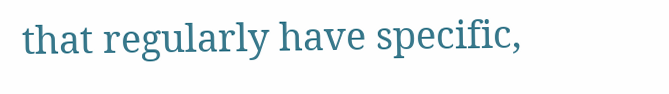that regularly have specific,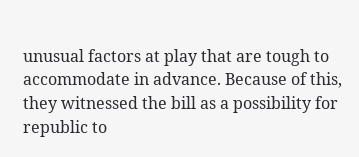unusual factors at play that are tough to accommodate in advance. Because of this, they witnessed the bill as a possibility for republic to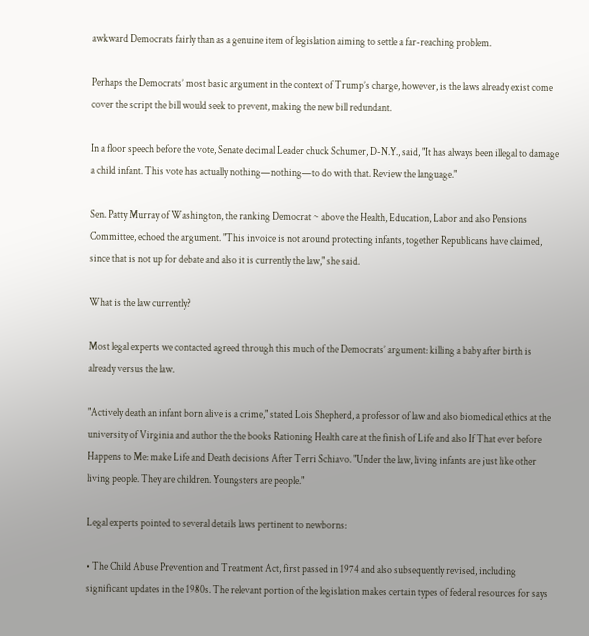awkward Democrats fairly than as a genuine item of legislation aiming to settle a far-reaching problem.

Perhaps the Democrats’ most basic argument in the context of Trump’s charge, however, is the laws already exist come cover the script the bill would seek to prevent, making the new bill redundant.

In a floor speech before the vote, Senate decimal Leader chuck Schumer, D-N.Y., said, "It has always been illegal to damage a child infant. This vote has actually nothing—nothing—to do with that. Review the language."

Sen. Patty Murray of Washington, the ranking Democrat ~ above the Health, Education, Labor and also Pensions Committee, echoed the argument. "This invoice is not around protecting infants, together Republicans have claimed, since that is not up for debate and also it is currently the law," she said.

What is the law currently?

Most legal experts we contacted agreed through this much of the Democrats’ argument: killing a baby after birth is already versus the law.

"Actively death an infant born alive is a crime," stated Lois Shepherd, a professor of law and also biomedical ethics at the university of Virginia and author the the books Rationing Health care at the finish of Life and also If That ever before Happens to Me: make Life and Death decisions After Terri Schiavo. "Under the law, living infants are just like other living people. They are children. Youngsters are people."

Legal experts pointed to several details laws pertinent to newborns:

• The Child Abuse Prevention and Treatment Act, first passed in 1974 and also subsequently revised, including significant updates in the 1980s. The relevant portion of the legislation makes certain types of federal resources for says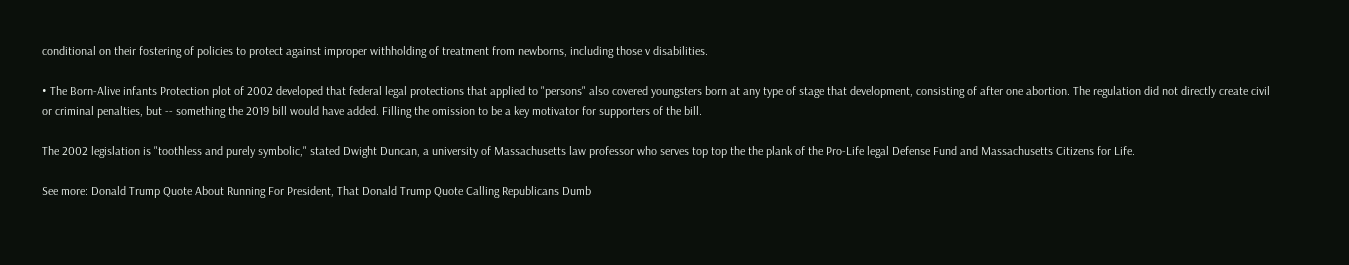conditional on their fostering of policies to protect against improper withholding of treatment from newborns, including those v disabilities.

• The Born-Alive infants Protection plot of 2002 developed that federal legal protections that applied to "persons" also covered youngsters born at any type of stage that development, consisting of after one abortion. The regulation did not directly create civil or criminal penalties, but -- something the 2019 bill would have added. Filling the omission to be a key motivator for supporters of the bill.

The 2002 legislation is "toothless and purely symbolic," stated Dwight Duncan, a university of Massachusetts law professor who serves top top the the plank of the Pro-Life legal Defense Fund and Massachusetts Citizens for Life.

See more: Donald Trump Quote About Running For President, That Donald Trump Quote Calling Republicans Dumb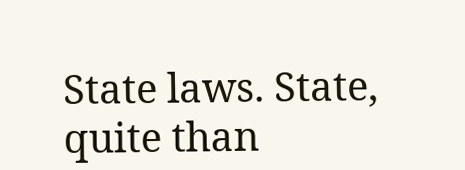State laws. State, quite than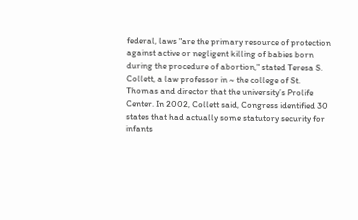federal, laws "are the primary resource of protection against active or negligent killing of babies born during the procedure of abortion," stated Teresa S. Collett, a law professor in ~ the college of St. Thomas and director that the university’s Prolife Center. In 2002, Collett said, Congress identified 30 states that had actually some statutory security for infants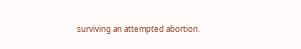surviving an attempted abortion.